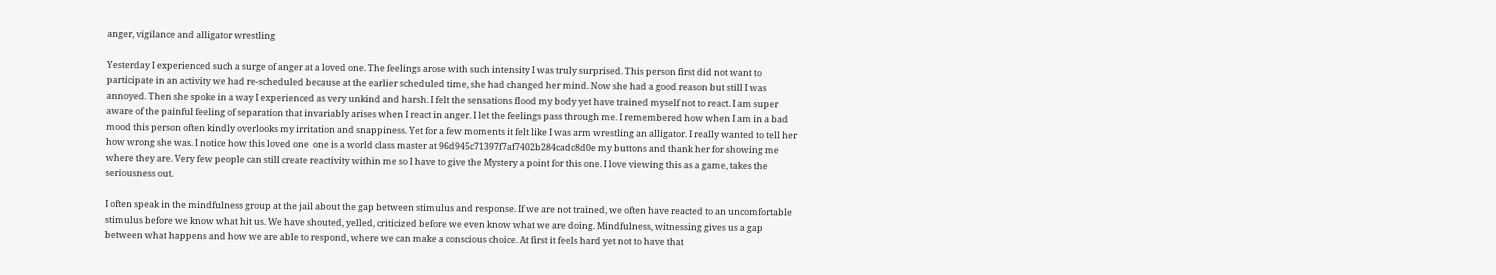anger, vigilance and alligator wrestling

Yesterday I experienced such a surge of anger at a loved one. The feelings arose with such intensity I was truly surprised. This person first did not want to participate in an activity we had re-scheduled because at the earlier scheduled time, she had changed her mind. Now she had a good reason but still I was annoyed. Then she spoke in a way I experienced as very unkind and harsh. I felt the sensations flood my body yet have trained myself not to react. I am super aware of the painful feeling of separation that invariably arises when I react in anger. I let the feelings pass through me. I remembered how when I am in a bad mood this person often kindly overlooks my irritation and snappiness. Yet for a few moments it felt like I was arm wrestling an alligator. I really wanted to tell her how wrong she was. I notice how this loved one  one is a world class master at 96d945c71397f7af7402b284cadc8d0e my buttons and thank her for showing me where they are. Very few people can still create reactivity within me so I have to give the Mystery a point for this one. I love viewing this as a game, takes the seriousness out.

I often speak in the mindfulness group at the jail about the gap between stimulus and response. If we are not trained, we often have reacted to an uncomfortable stimulus before we know what hit us. We have shouted, yelled, criticized before we even know what we are doing. Mindfulness, witnessing gives us a gap between what happens and how we are able to respond, where we can make a conscious choice. At first it feels hard yet not to have that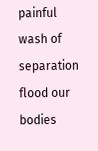painful wash of separation flood our bodies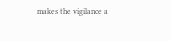makes the vigilance a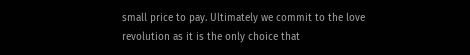small price to pay. Ultimately we commit to the love revolution as it is the only choice that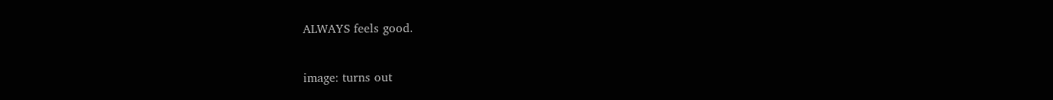ALWAYS feels good.

image: turns out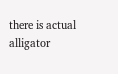there is actual alligator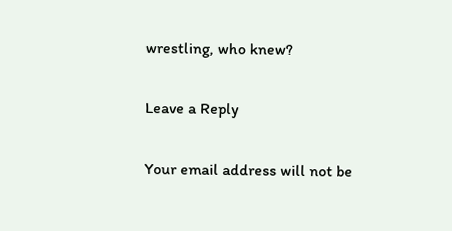wrestling, who knew?

Leave a Reply

Your email address will not be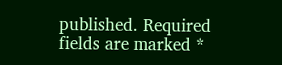published. Required fields are marked *